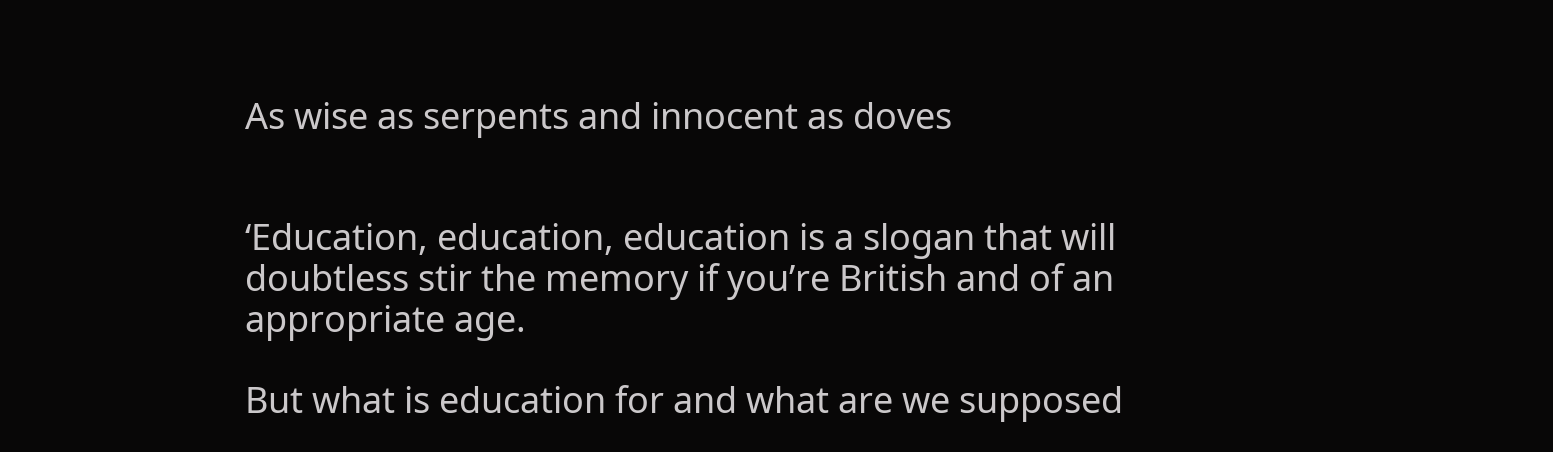As wise as serpents and innocent as doves


‘Education, education, education is a slogan that will doubtless stir the memory if you’re British and of an appropriate age.

But what is education for and what are we supposed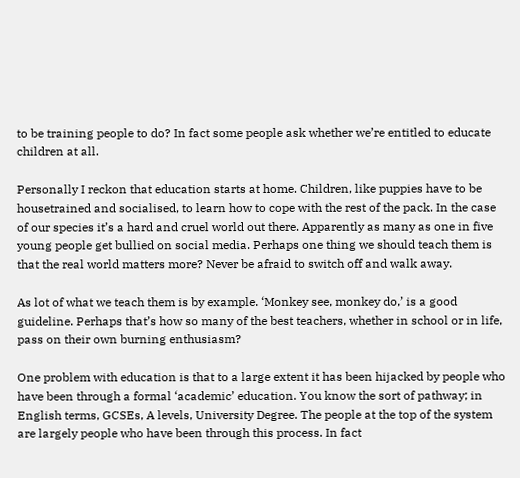to be training people to do? In fact some people ask whether we’re entitled to educate children at all.

Personally I reckon that education starts at home. Children, like puppies have to be housetrained and socialised, to learn how to cope with the rest of the pack. In the case of our species it’s a hard and cruel world out there. Apparently as many as one in five young people get bullied on social media. Perhaps one thing we should teach them is that the real world matters more? Never be afraid to switch off and walk away.

As lot of what we teach them is by example. ‘Monkey see, monkey do,’ is a good guideline. Perhaps that’s how so many of the best teachers, whether in school or in life, pass on their own burning enthusiasm?

One problem with education is that to a large extent it has been hijacked by people who have been through a formal ‘academic’ education. You know the sort of pathway; in English terms, GCSEs, A levels, University Degree. The people at the top of the system are largely people who have been through this process. In fact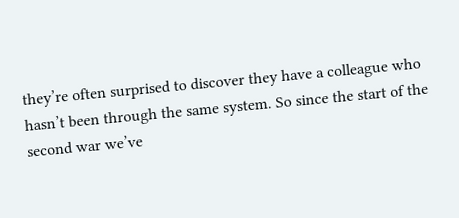they’re often surprised to discover they have a colleague who hasn’t been through the same system. So since the start of the second war we’ve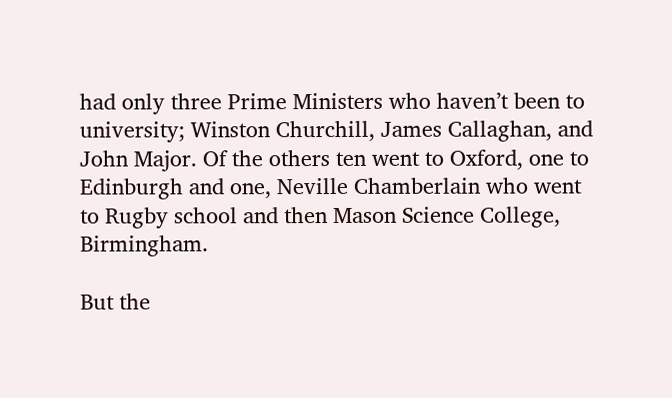had only three Prime Ministers who haven’t been to university; Winston Churchill, James Callaghan, and John Major. Of the others ten went to Oxford, one to Edinburgh and one, Neville Chamberlain who went to Rugby school and then Mason Science College, Birmingham.

But the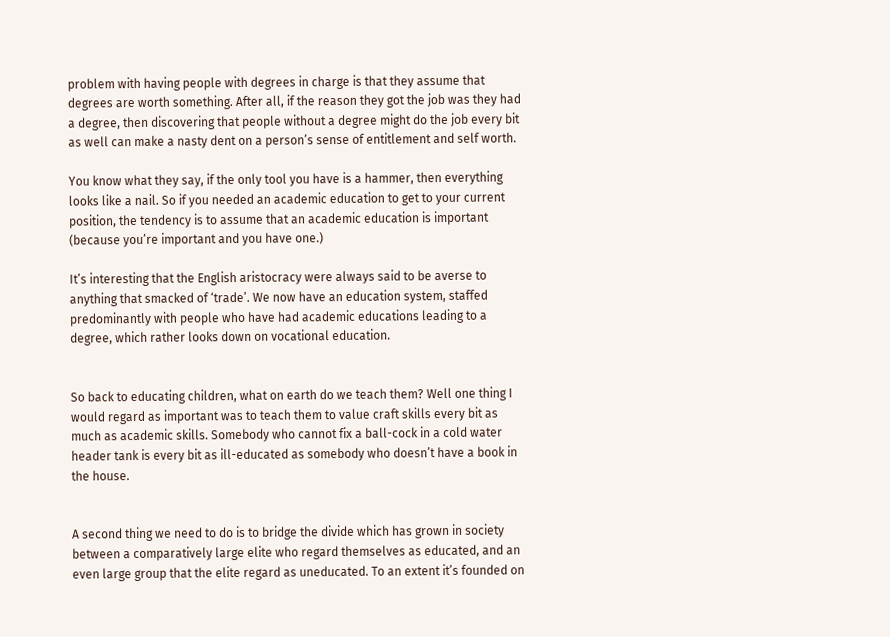problem with having people with degrees in charge is that they assume that degrees are worth something. After all, if the reason they got the job was they had a degree, then discovering that people without a degree might do the job every bit as well can make a nasty dent on a person’s sense of entitlement and self worth.

You know what they say, if the only tool you have is a hammer, then everything looks like a nail. So if you needed an academic education to get to your current position, the tendency is to assume that an academic education is important (because you’re important and you have one.)

It’s interesting that the English aristocracy were always said to be averse to anything that smacked of ‘trade’. We now have an education system, staffed predominantly with people who have had academic educations leading to a degree, which rather looks down on vocational education.


So back to educating children, what on earth do we teach them? Well one thing I would regard as important was to teach them to value craft skills every bit as much as academic skills. Somebody who cannot fix a ball-cock in a cold water header tank is every bit as ill-educated as somebody who doesn’t have a book in the house.


A second thing we need to do is to bridge the divide which has grown in society between a comparatively large elite who regard themselves as educated, and an even large group that the elite regard as uneducated. To an extent it’s founded on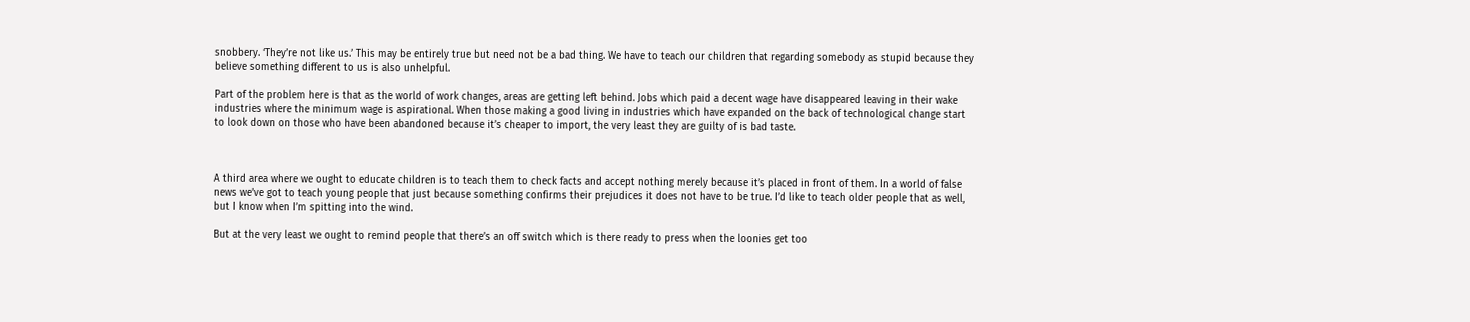snobbery. ‘They’re not like us.’ This may be entirely true but need not be a bad thing. We have to teach our children that regarding somebody as stupid because they believe something different to us is also unhelpful.

Part of the problem here is that as the world of work changes, areas are getting left behind. Jobs which paid a decent wage have disappeared leaving in their wake industries where the minimum wage is aspirational. When those making a good living in industries which have expanded on the back of technological change start to look down on those who have been abandoned because it’s cheaper to import, the very least they are guilty of is bad taste.



A third area where we ought to educate children is to teach them to check facts and accept nothing merely because it’s placed in front of them. In a world of false news we’ve got to teach young people that just because something confirms their prejudices it does not have to be true. I’d like to teach older people that as well, but I know when I’m spitting into the wind.

But at the very least we ought to remind people that there’s an off switch which is there ready to press when the loonies get too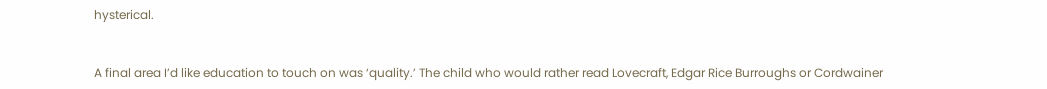hysterical.


A final area I’d like education to touch on was ‘quality.’ The child who would rather read Lovecraft, Edgar Rice Burroughs or Cordwainer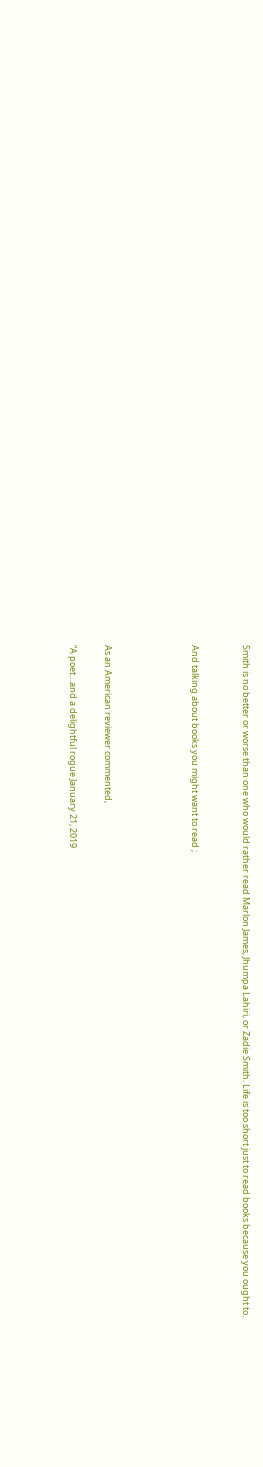Smith is no better or worse than one who would rather read Marlon James, Jhumpa Lahiri, or Zadie Smith. Life is too short just to read books because you ought to.


And talking about books you might want to read ;




As an American reviewer commented,

“A poet…and a delightful rogue January 21, 2019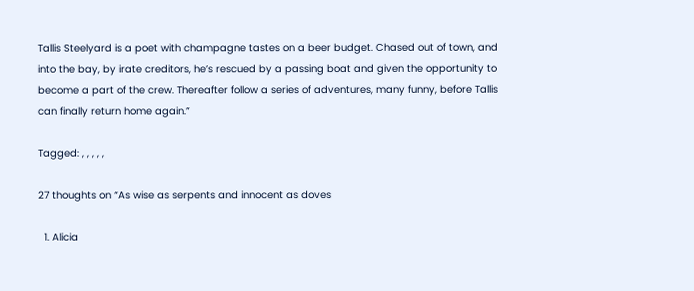Tallis Steelyard is a poet with champagne tastes on a beer budget. Chased out of town, and into the bay, by irate creditors, he’s rescued by a passing boat and given the opportunity to become a part of the crew. Thereafter follow a series of adventures, many funny, before Tallis can finally return home again.”

Tagged: , , , , ,

27 thoughts on “As wise as serpents and innocent as doves

  1. Alicia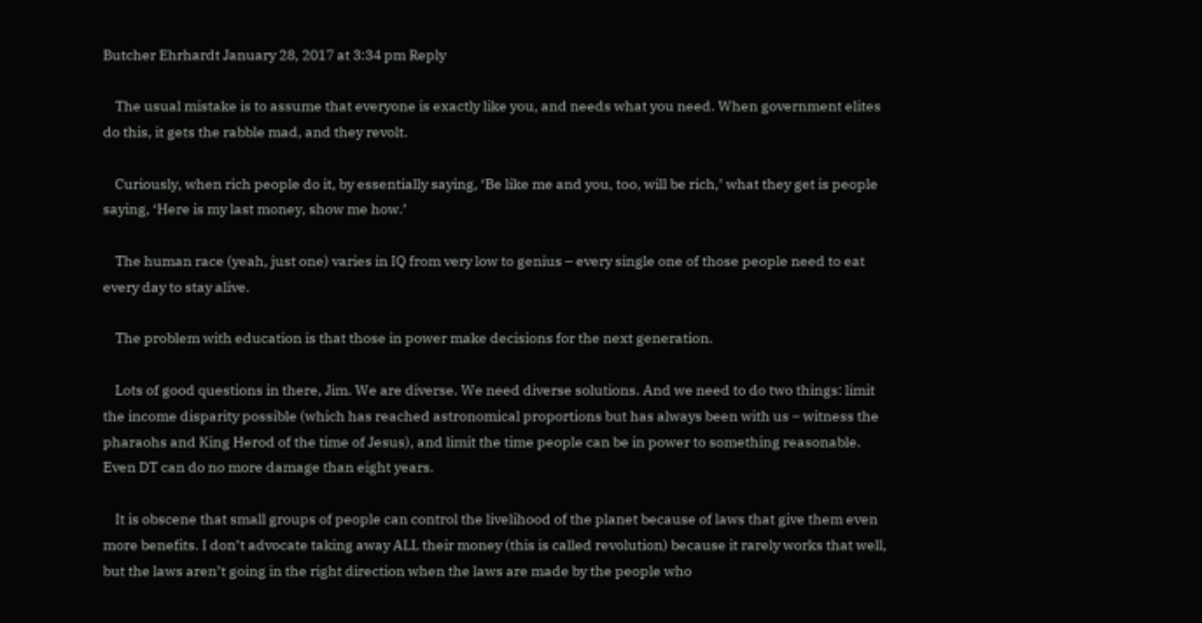Butcher Ehrhardt January 28, 2017 at 3:34 pm Reply

    The usual mistake is to assume that everyone is exactly like you, and needs what you need. When government elites do this, it gets the rabble mad, and they revolt.

    Curiously, when rich people do it, by essentially saying, ‘Be like me and you, too, will be rich,’ what they get is people saying, ‘Here is my last money, show me how.’

    The human race (yeah, just one) varies in IQ from very low to genius – every single one of those people need to eat every day to stay alive.

    The problem with education is that those in power make decisions for the next generation.

    Lots of good questions in there, Jim. We are diverse. We need diverse solutions. And we need to do two things: limit the income disparity possible (which has reached astronomical proportions but has always been with us – witness the pharaohs and King Herod of the time of Jesus), and limit the time people can be in power to something reasonable. Even DT can do no more damage than eight years.

    It is obscene that small groups of people can control the livelihood of the planet because of laws that give them even more benefits. I don’t advocate taking away ALL their money (this is called revolution) because it rarely works that well, but the laws aren’t going in the right direction when the laws are made by the people who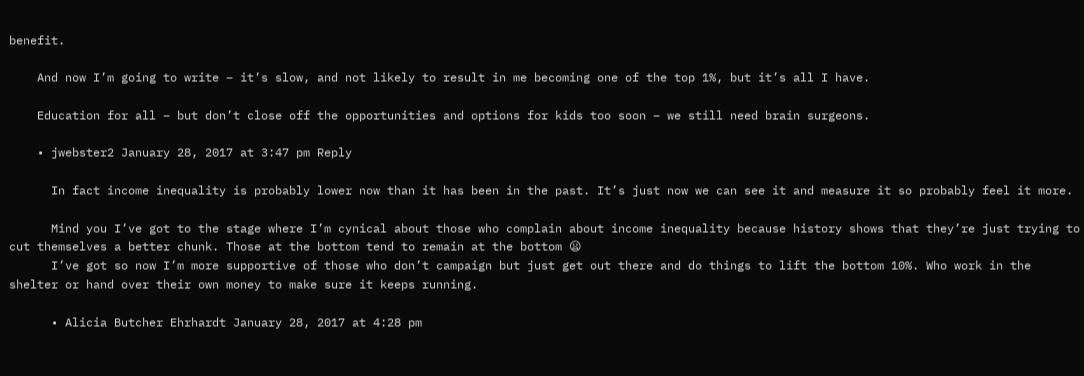benefit.

    And now I’m going to write – it’s slow, and not likely to result in me becoming one of the top 1%, but it’s all I have.

    Education for all – but don’t close off the opportunities and options for kids too soon – we still need brain surgeons.

    • jwebster2 January 28, 2017 at 3:47 pm Reply

      In fact income inequality is probably lower now than it has been in the past. It’s just now we can see it and measure it so probably feel it more.

      Mind you I’ve got to the stage where I’m cynical about those who complain about income inequality because history shows that they’re just trying to cut themselves a better chunk. Those at the bottom tend to remain at the bottom 😦
      I’ve got so now I’m more supportive of those who don’t campaign but just get out there and do things to lift the bottom 10%. Who work in the shelter or hand over their own money to make sure it keeps running.

      • Alicia Butcher Ehrhardt January 28, 2017 at 4:28 pm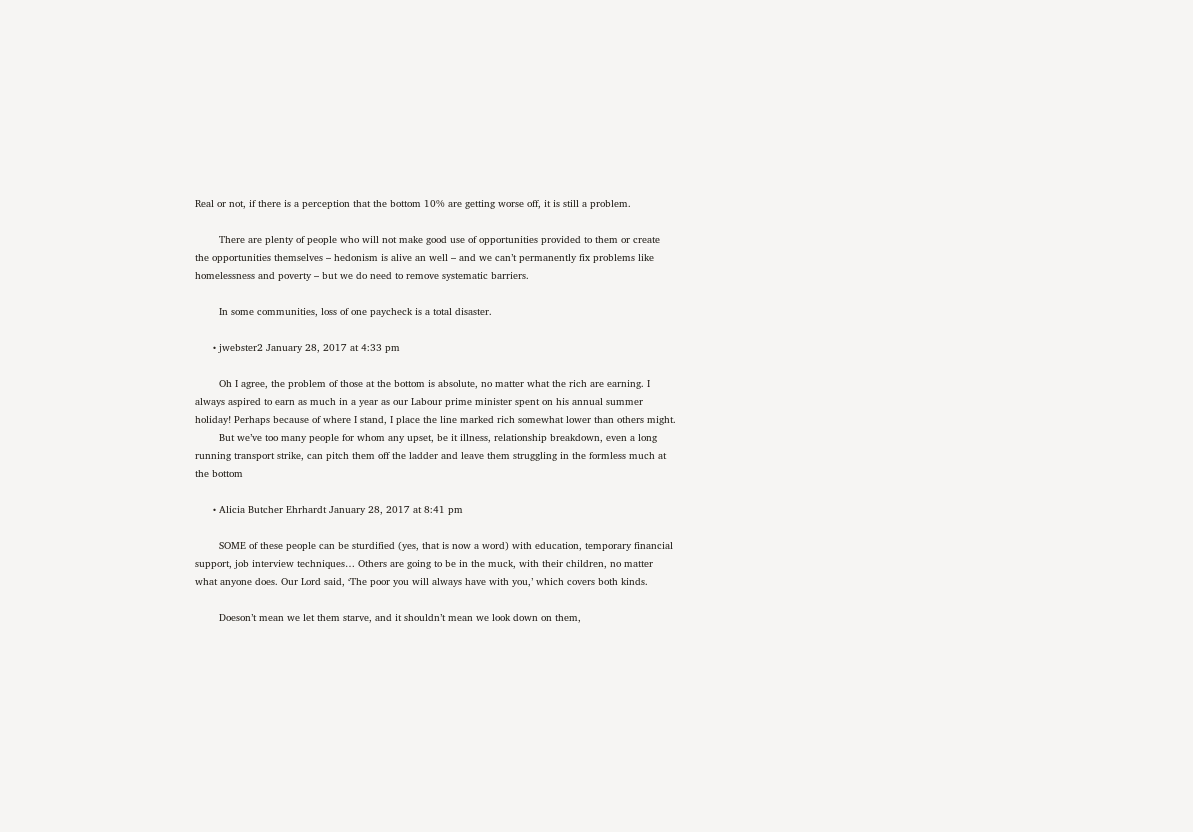Real or not, if there is a perception that the bottom 10% are getting worse off, it is still a problem.

        There are plenty of people who will not make good use of opportunities provided to them or create the opportunities themselves – hedonism is alive an well – and we can’t permanently fix problems like homelessness and poverty – but we do need to remove systematic barriers.

        In some communities, loss of one paycheck is a total disaster.

      • jwebster2 January 28, 2017 at 4:33 pm

        Oh I agree, the problem of those at the bottom is absolute, no matter what the rich are earning. I always aspired to earn as much in a year as our Labour prime minister spent on his annual summer holiday! Perhaps because of where I stand, I place the line marked rich somewhat lower than others might.
        But we’ve too many people for whom any upset, be it illness, relationship breakdown, even a long running transport strike, can pitch them off the ladder and leave them struggling in the formless much at the bottom

      • Alicia Butcher Ehrhardt January 28, 2017 at 8:41 pm

        SOME of these people can be sturdified (yes, that is now a word) with education, temporary financial support, job interview techniques… Others are going to be in the muck, with their children, no matter what anyone does. Our Lord said, ‘The poor you will always have with you,’ which covers both kinds.

        Doeson’t mean we let them starve, and it shouldn’t mean we look down on them,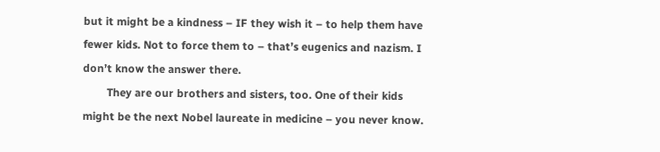but it might be a kindness – IF they wish it – to help them have fewer kids. Not to force them to – that’s eugenics and nazism. I don’t know the answer there.
        They are our brothers and sisters, too. One of their kids might be the next Nobel laureate in medicine – you never know.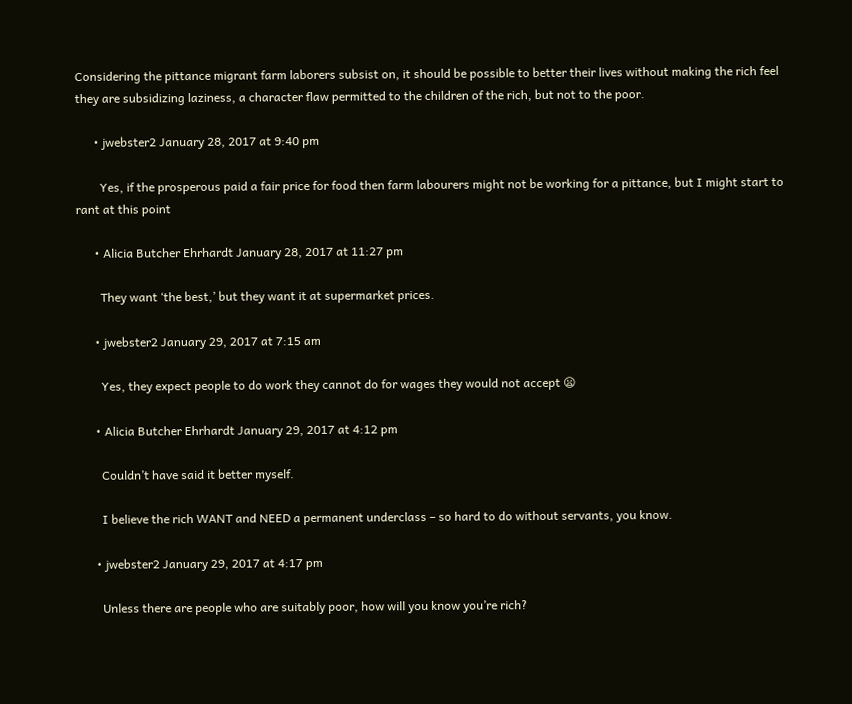Considering the pittance migrant farm laborers subsist on, it should be possible to better their lives without making the rich feel they are subsidizing laziness, a character flaw permitted to the children of the rich, but not to the poor.

      • jwebster2 January 28, 2017 at 9:40 pm

        Yes, if the prosperous paid a fair price for food then farm labourers might not be working for a pittance, but I might start to rant at this point

      • Alicia Butcher Ehrhardt January 28, 2017 at 11:27 pm

        They want ‘the best,’ but they want it at supermarket prices.

      • jwebster2 January 29, 2017 at 7:15 am

        Yes, they expect people to do work they cannot do for wages they would not accept 😦

      • Alicia Butcher Ehrhardt January 29, 2017 at 4:12 pm

        Couldn’t have said it better myself.

        I believe the rich WANT and NEED a permanent underclass – so hard to do without servants, you know.

      • jwebster2 January 29, 2017 at 4:17 pm

        Unless there are people who are suitably poor, how will you know you’re rich?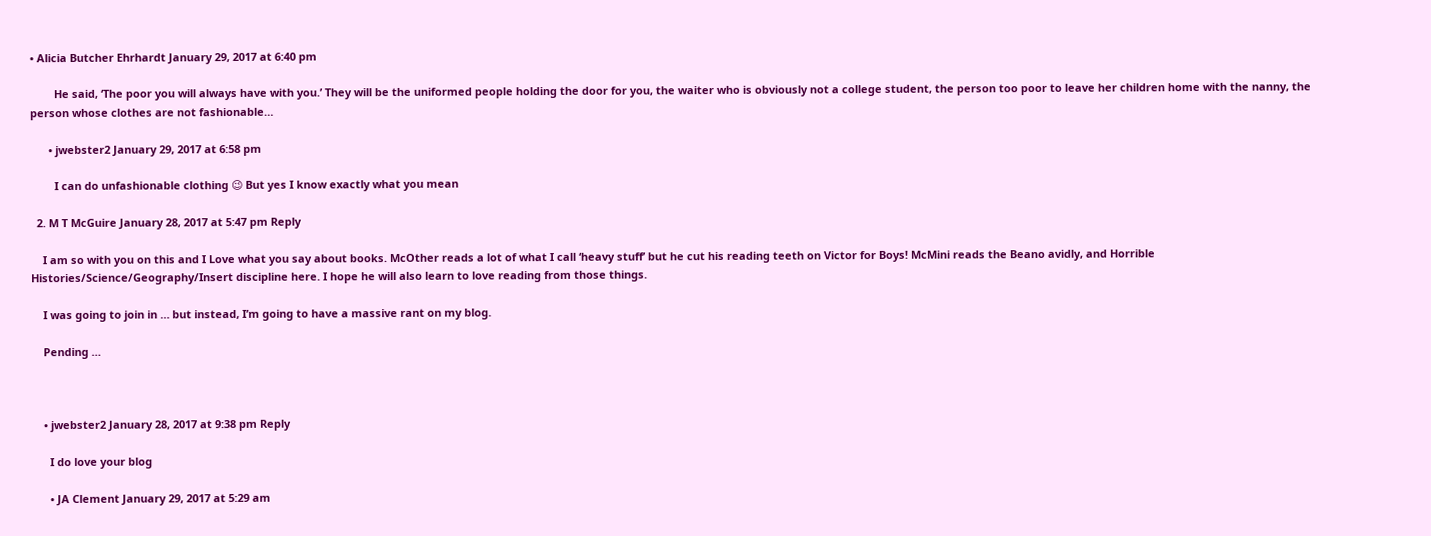• Alicia Butcher Ehrhardt January 29, 2017 at 6:40 pm

        He said, ‘The poor you will always have with you.’ They will be the uniformed people holding the door for you, the waiter who is obviously not a college student, the person too poor to leave her children home with the nanny, the person whose clothes are not fashionable…

      • jwebster2 January 29, 2017 at 6:58 pm

        I can do unfashionable clothing 😉 But yes I know exactly what you mean

  2. M T McGuire January 28, 2017 at 5:47 pm Reply

    I am so with you on this and I Love what you say about books. McOther reads a lot of what I call ‘heavy stuff’ but he cut his reading teeth on Victor for Boys! McMini reads the Beano avidly, and Horrible Histories/Science/Geography/Insert discipline here. I hope he will also learn to love reading from those things.

    I was going to join in … but instead, I’m going to have a massive rant on my blog.

    Pending …



    • jwebster2 January 28, 2017 at 9:38 pm Reply

      I do love your blog

      • JA Clement January 29, 2017 at 5:29 am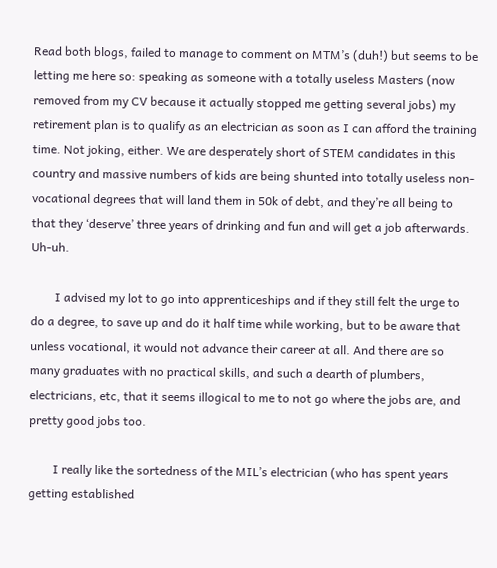Read both blogs, failed to manage to comment on MTM’s (duh!) but seems to be letting me here so: speaking as someone with a totally useless Masters (now removed from my CV because it actually stopped me getting several jobs) my retirement plan is to qualify as an electrician as soon as I can afford the training time. Not joking, either. We are desperately short of STEM candidates in this country and massive numbers of kids are being shunted into totally useless non-vocational degrees that will land them in 50k of debt, and they’re all being to that they ‘deserve’ three years of drinking and fun and will get a job afterwards. Uh-uh.

        I advised my lot to go into apprenticeships and if they still felt the urge to do a degree, to save up and do it half time while working, but to be aware that unless vocational, it would not advance their career at all. And there are so many graduates with no practical skills, and such a dearth of plumbers, electricians, etc, that it seems illogical to me to not go where the jobs are, and pretty good jobs too.

        I really like the sortedness of the MIL’s electrician (who has spent years getting established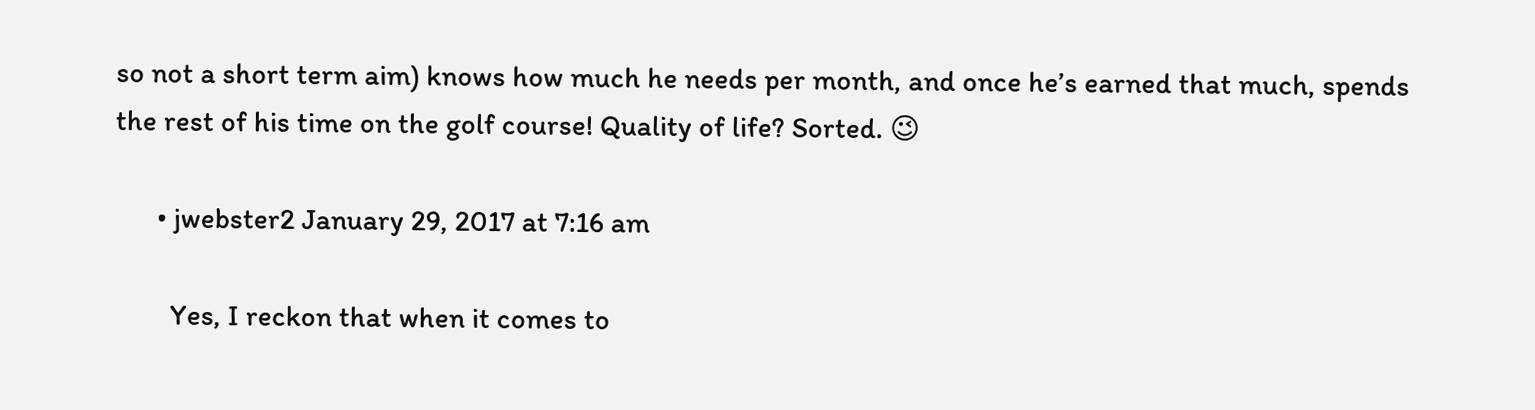so not a short term aim) knows how much he needs per month, and once he’s earned that much, spends the rest of his time on the golf course! Quality of life? Sorted. 😉

      • jwebster2 January 29, 2017 at 7:16 am

        Yes, I reckon that when it comes to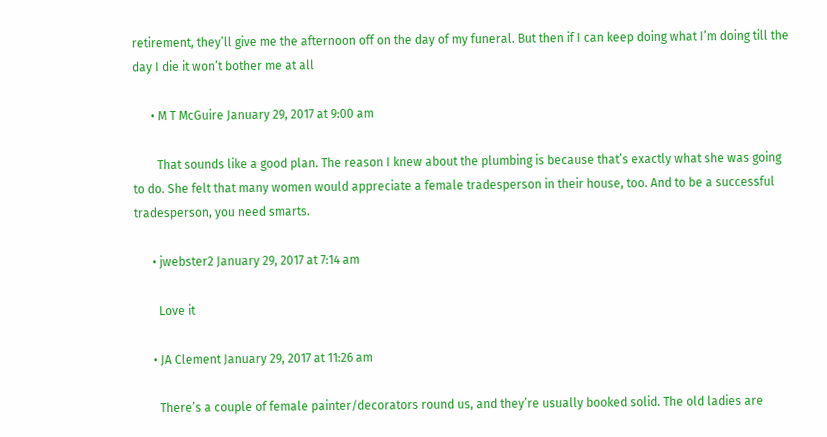retirement, they’ll give me the afternoon off on the day of my funeral. But then if I can keep doing what I’m doing till the day I die it won’t bother me at all

      • M T McGuire January 29, 2017 at 9:00 am

        That sounds like a good plan. The reason I knew about the plumbing is because that’s exactly what she was going to do. She felt that many women would appreciate a female tradesperson in their house, too. And to be a successful tradesperson, you need smarts.

      • jwebster2 January 29, 2017 at 7:14 am

        Love it

      • JA Clement January 29, 2017 at 11:26 am

        There’s a couple of female painter/decorators round us, and they’re usually booked solid. The old ladies are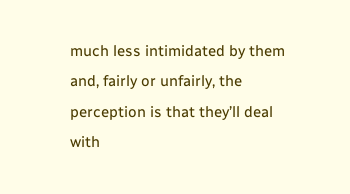much less intimidated by them and, fairly or unfairly, the perception is that they’ll deal with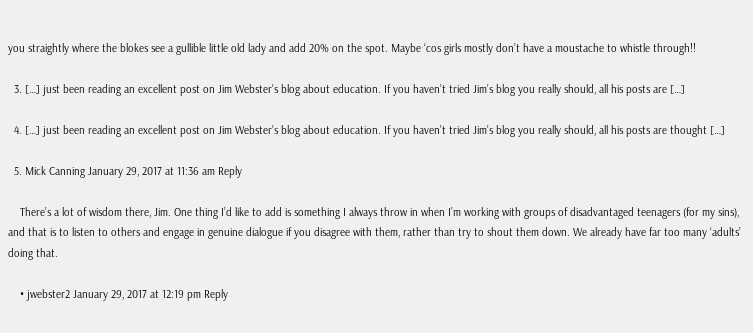you straightly where the blokes see a gullible little old lady and add 20% on the spot. Maybe ‘cos girls mostly don’t have a moustache to whistle through!!

  3. […] just been reading an excellent post on Jim Webster’s blog about education. If you haven’t tried Jim’s blog you really should, all his posts are […]

  4. […] just been reading an excellent post on Jim Webster’s blog about education. If you haven’t tried Jim’s blog you really should, all his posts are thought […]

  5. Mick Canning January 29, 2017 at 11:36 am Reply

    There’s a lot of wisdom there, Jim. One thing I’d like to add is something I always throw in when I’m working with groups of disadvantaged teenagers (for my sins), and that is to listen to others and engage in genuine dialogue if you disagree with them, rather than try to shout them down. We already have far too many ‘adults’ doing that.

    • jwebster2 January 29, 2017 at 12:19 pm Reply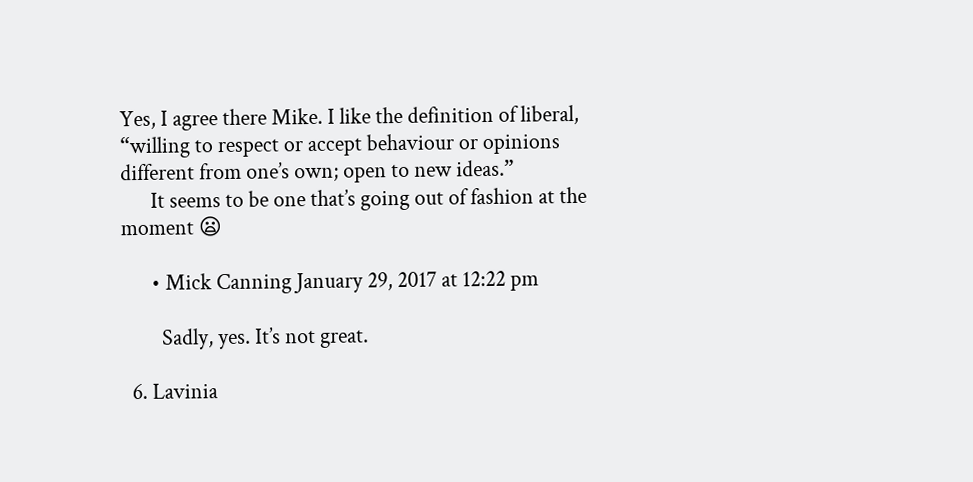Yes, I agree there Mike. I like the definition of liberal, “willing to respect or accept behaviour or opinions different from one’s own; open to new ideas.”
      It seems to be one that’s going out of fashion at the moment 😦

      • Mick Canning January 29, 2017 at 12:22 pm

        Sadly, yes. It’s not great.

  6. Lavinia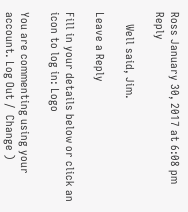Ross January 30, 2017 at 6:08 pm Reply

    Well said, Jim.

Leave a Reply

Fill in your details below or click an icon to log in: Logo

You are commenting using your account. Log Out /  Change )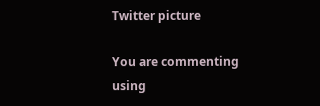Twitter picture

You are commenting using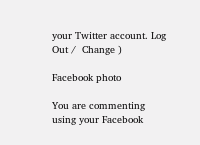your Twitter account. Log Out /  Change )

Facebook photo

You are commenting using your Facebook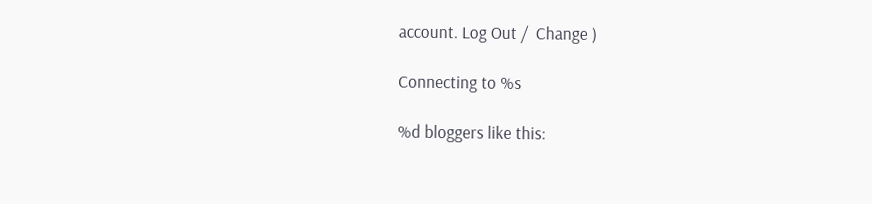account. Log Out /  Change )

Connecting to %s

%d bloggers like this: